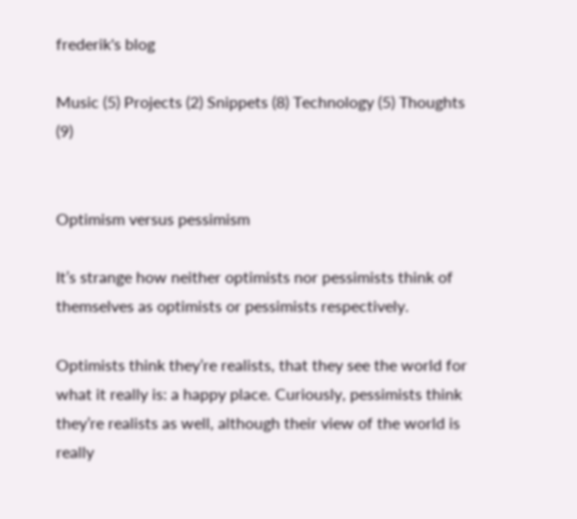frederik's blog

Music (5) Projects (2) Snippets (8) Technology (5) Thoughts (9)


Optimism versus pessimism

It’s strange how neither optimists nor pessimists think of themselves as optimists or pessimists respectively.

Optimists think they’re realists, that they see the world for what it really is: a happy place. Curiously, pessimists think they’re realists as well, although their view of the world is really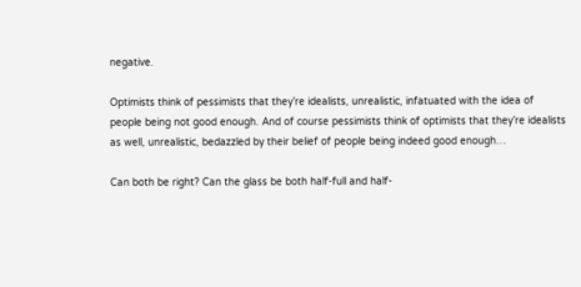negative.

Optimists think of pessimists that they’re idealists, unrealistic, infatuated with the idea of people being not good enough. And of course pessimists think of optimists that they’re idealists as well, unrealistic, bedazzled by their belief of people being indeed good enough…

Can both be right? Can the glass be both half-full and half-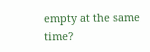empty at the same time?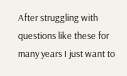After struggling with questions like these for many years I just want to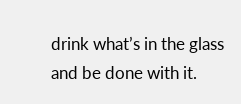drink what’s in the glass and be done with it.